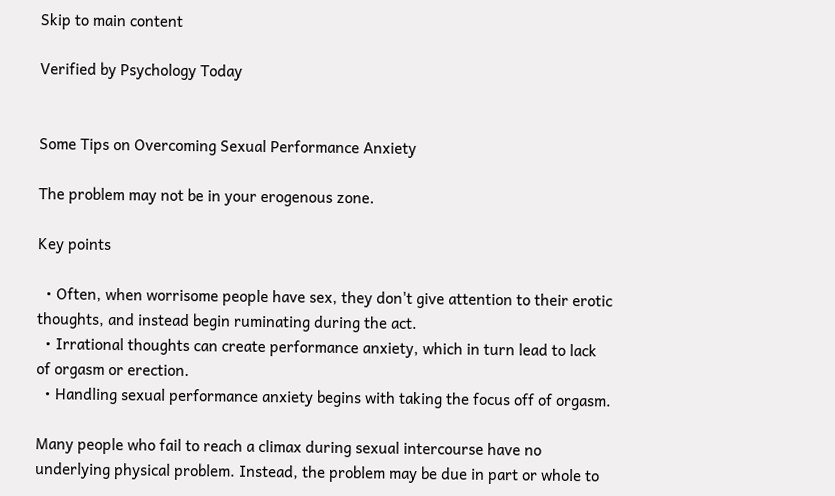Skip to main content

Verified by Psychology Today


Some Tips on Overcoming Sexual Performance Anxiety

The problem may not be in your erogenous zone.

Key points

  • Often, when worrisome people have sex, they don't give attention to their erotic thoughts, and instead begin ruminating during the act.
  • Irrational thoughts can create performance anxiety, which in turn lead to lack of orgasm or erection.
  • Handling sexual performance anxiety begins with taking the focus off of orgasm.

Many people who fail to reach a climax during sexual intercourse have no underlying physical problem. Instead, the problem may be due in part or whole to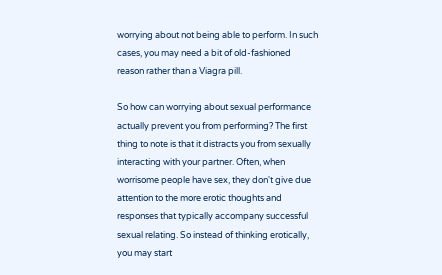worrying about not being able to perform. In such cases, you may need a bit of old-fashioned reason rather than a Viagra pill.

So how can worrying about sexual performance actually prevent you from performing? The first thing to note is that it distracts you from sexually interacting with your partner. Often, when worrisome people have sex, they don't give due attention to the more erotic thoughts and responses that typically accompany successful sexual relating. So instead of thinking erotically, you may start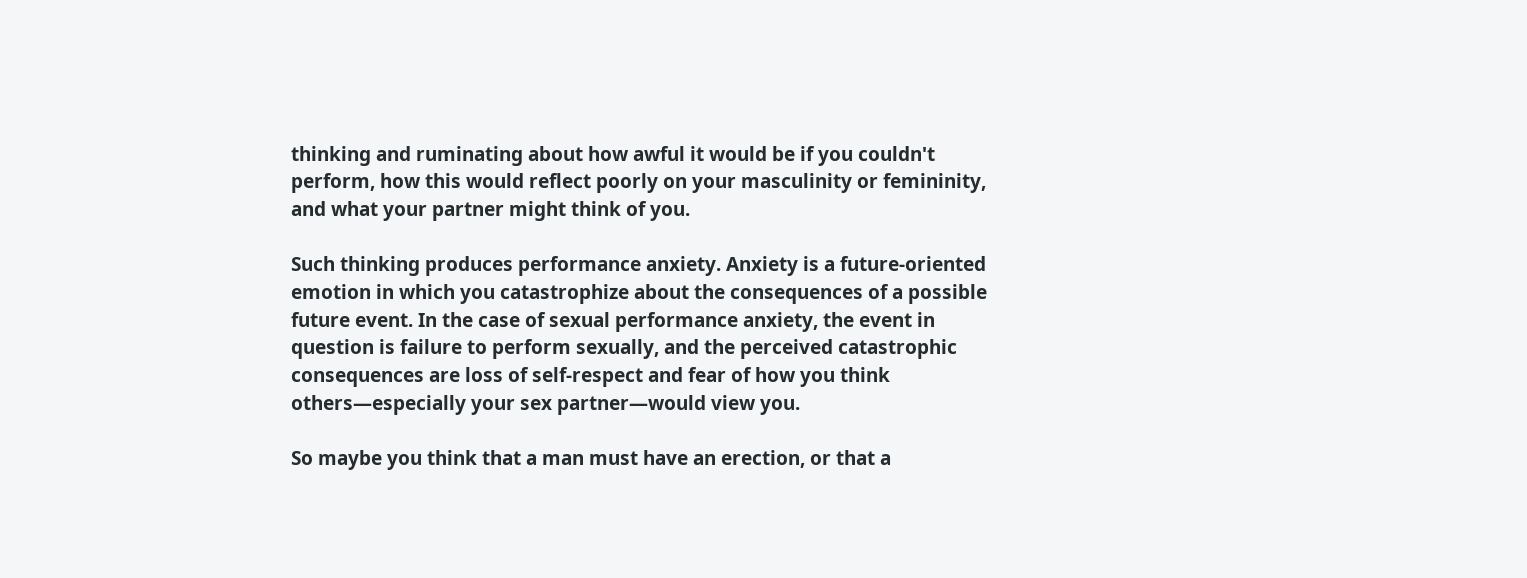thinking and ruminating about how awful it would be if you couldn't perform, how this would reflect poorly on your masculinity or femininity, and what your partner might think of you.

Such thinking produces performance anxiety. Anxiety is a future-oriented emotion in which you catastrophize about the consequences of a possible future event. In the case of sexual performance anxiety, the event in question is failure to perform sexually, and the perceived catastrophic consequences are loss of self-respect and fear of how you think others—especially your sex partner—would view you.

So maybe you think that a man must have an erection, or that a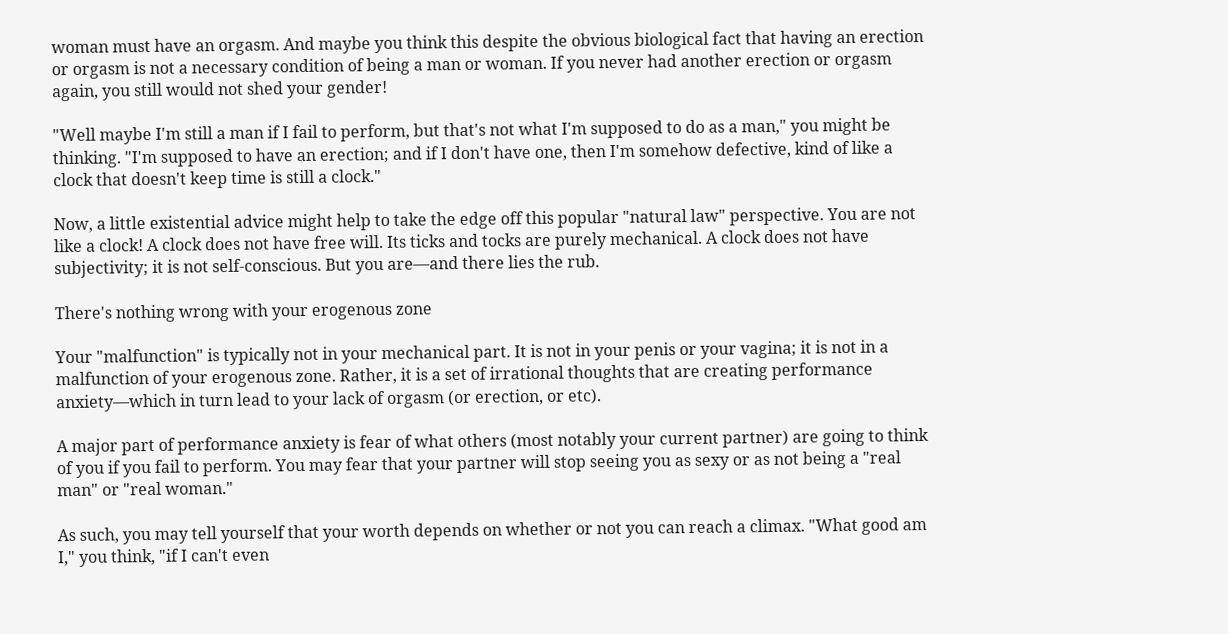woman must have an orgasm. And maybe you think this despite the obvious biological fact that having an erection or orgasm is not a necessary condition of being a man or woman. If you never had another erection or orgasm again, you still would not shed your gender!

"Well maybe I'm still a man if I fail to perform, but that's not what I'm supposed to do as a man," you might be thinking. "I'm supposed to have an erection; and if I don't have one, then I'm somehow defective, kind of like a clock that doesn't keep time is still a clock."

Now, a little existential advice might help to take the edge off this popular "natural law" perspective. You are not like a clock! A clock does not have free will. Its ticks and tocks are purely mechanical. A clock does not have subjectivity; it is not self-conscious. But you are—and there lies the rub.

There's nothing wrong with your erogenous zone

Your "malfunction" is typically not in your mechanical part. It is not in your penis or your vagina; it is not in a malfunction of your erogenous zone. Rather, it is a set of irrational thoughts that are creating performance anxiety—which in turn lead to your lack of orgasm (or erection, or etc).

A major part of performance anxiety is fear of what others (most notably your current partner) are going to think of you if you fail to perform. You may fear that your partner will stop seeing you as sexy or as not being a "real man" or "real woman."

As such, you may tell yourself that your worth depends on whether or not you can reach a climax. "What good am I," you think, "if I can't even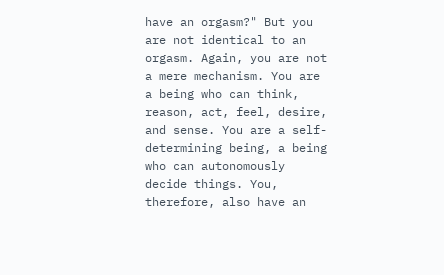have an orgasm?" But you are not identical to an orgasm. Again, you are not a mere mechanism. You are a being who can think, reason, act, feel, desire, and sense. You are a self-determining being, a being who can autonomously decide things. You, therefore, also have an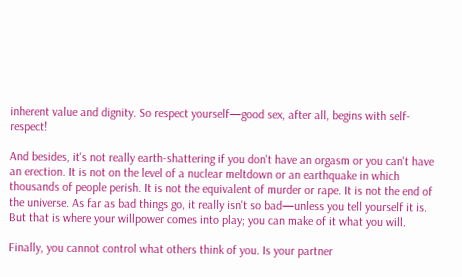inherent value and dignity. So respect yourself—good sex, after all, begins with self-respect!

And besides, it's not really earth-shattering if you don't have an orgasm or you can't have an erection. It is not on the level of a nuclear meltdown or an earthquake in which thousands of people perish. It is not the equivalent of murder or rape. It is not the end of the universe. As far as bad things go, it really isn't so bad—unless you tell yourself it is. But that is where your willpower comes into play; you can make of it what you will.

Finally, you cannot control what others think of you. Is your partner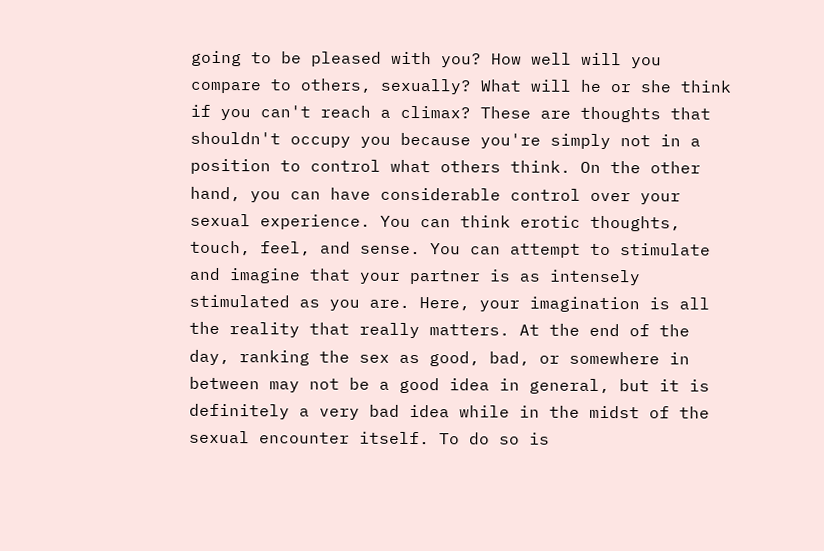going to be pleased with you? How well will you compare to others, sexually? What will he or she think if you can't reach a climax? These are thoughts that shouldn't occupy you because you're simply not in a position to control what others think. On the other hand, you can have considerable control over your sexual experience. You can think erotic thoughts, touch, feel, and sense. You can attempt to stimulate and imagine that your partner is as intensely stimulated as you are. Here, your imagination is all the reality that really matters. At the end of the day, ranking the sex as good, bad, or somewhere in between may not be a good idea in general, but it is definitely a very bad idea while in the midst of the sexual encounter itself. To do so is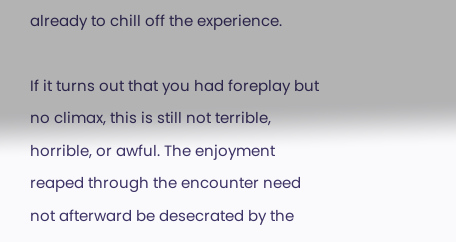already to chill off the experience.

If it turns out that you had foreplay but no climax, this is still not terrible, horrible, or awful. The enjoyment reaped through the encounter need not afterward be desecrated by the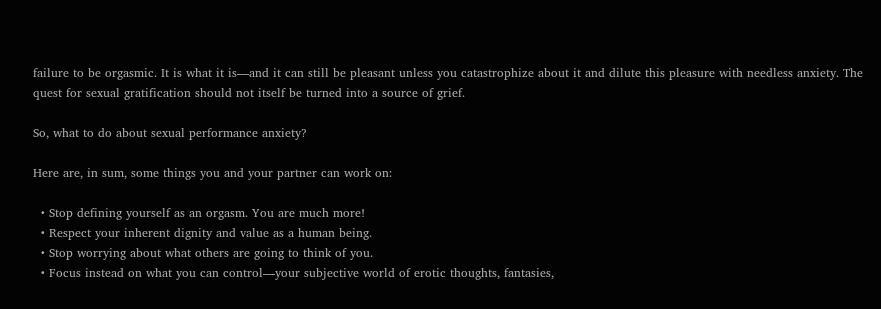failure to be orgasmic. It is what it is—and it can still be pleasant unless you catastrophize about it and dilute this pleasure with needless anxiety. The quest for sexual gratification should not itself be turned into a source of grief.

So, what to do about sexual performance anxiety?

Here are, in sum, some things you and your partner can work on:

  • Stop defining yourself as an orgasm. You are much more!
  • Respect your inherent dignity and value as a human being.
  • Stop worrying about what others are going to think of you.
  • Focus instead on what you can control—your subjective world of erotic thoughts, fantasies,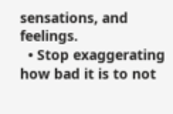sensations, and feelings.
  • Stop exaggerating how bad it is to not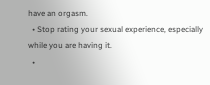have an orgasm.
  • Stop rating your sexual experience, especially while you are having it.
  •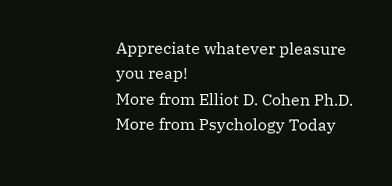Appreciate whatever pleasure you reap!
More from Elliot D. Cohen Ph.D.
More from Psychology Today